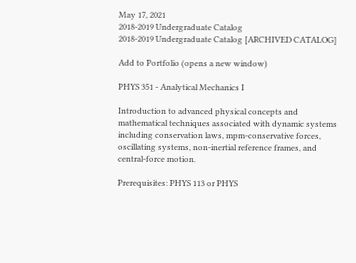May 17, 2021
2018-2019 Undergraduate Catalog
2018-2019 Undergraduate Catalog [ARCHIVED CATALOG]

Add to Portfolio (opens a new window)

PHYS 351 - Analytical Mechanics I

Introduction to advanced physical concepts and mathematical techniques associated with dynamic systems including conservation laws, mpm-conservative forces, oscillating systems, non-inertial reference frames, and central-force motion.

Prerequisites: PHYS 113 or PHYS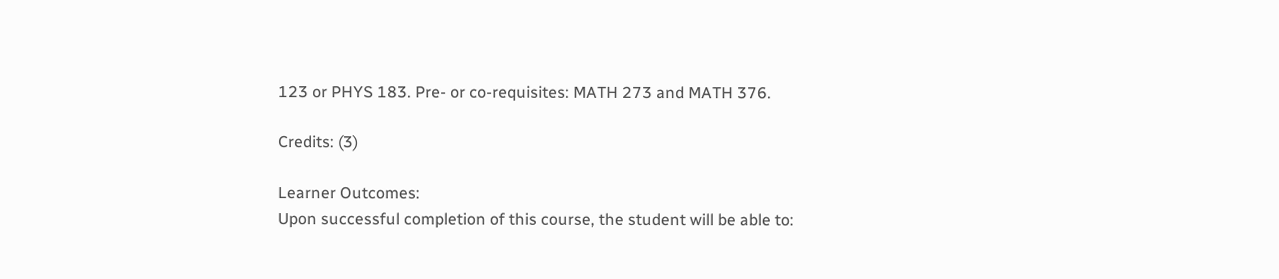123 or PHYS 183. Pre- or co-requisites: MATH 273 and MATH 376.

Credits: (3)

Learner Outcomes:
Upon successful completion of this course, the student will be able to: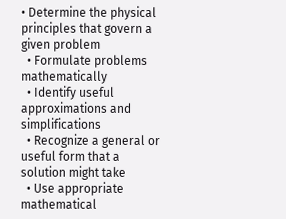• Determine the physical principles that govern a given problem
  • Formulate problems mathematically
  • Identify useful approximations and simplifications
  • Recognize a general or useful form that a solution might take
  • Use appropriate mathematical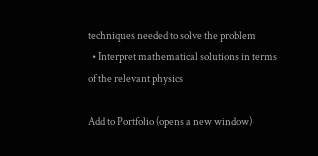techniques needed to solve the problem
  • Interpret mathematical solutions in terms of the relevant physics

Add to Portfolio (opens a new window)